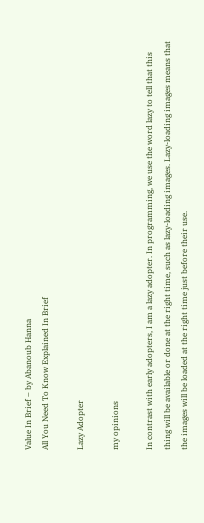Value In Brief – by Abanoub Hanna
All You Need To Know Explained In Brief

Lazy Adopter

my opinions

In contrast with early adopters, I am a lazy adopter. In programming, we use the word lazy to tell that this thing will be available or done at the right time, such as lazy-loading images. Lazy-loading images means that the images will be loaded at the right time just before their use.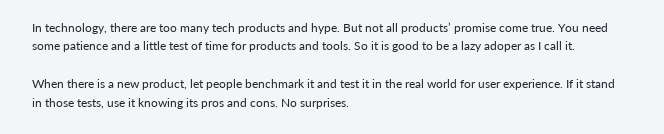In technology, there are too many tech products and hype. But not all products’ promise come true. You need some patience and a little test of time for products and tools. So it is good to be a lazy adoper as I call it.

When there is a new product, let people benchmark it and test it in the real world for user experience. If it stand in those tests, use it knowing its pros and cons. No surprises.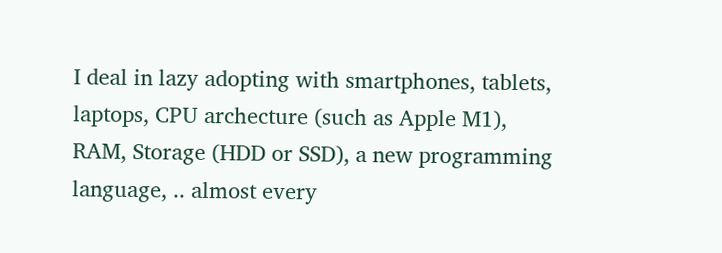I deal in lazy adopting with smartphones, tablets, laptops, CPU archecture (such as Apple M1), RAM, Storage (HDD or SSD), a new programming language, .. almost every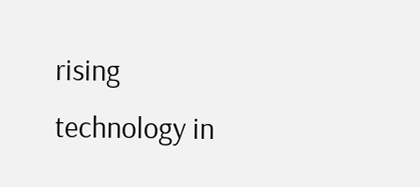rising technology in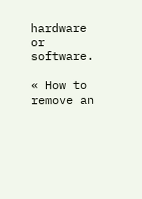hardware or software.

« How to remove an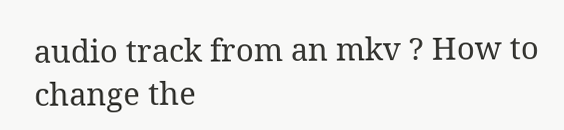audio track from an mkv ? How to change the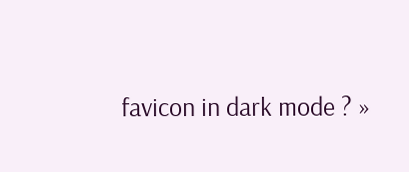favicon in dark mode ? »